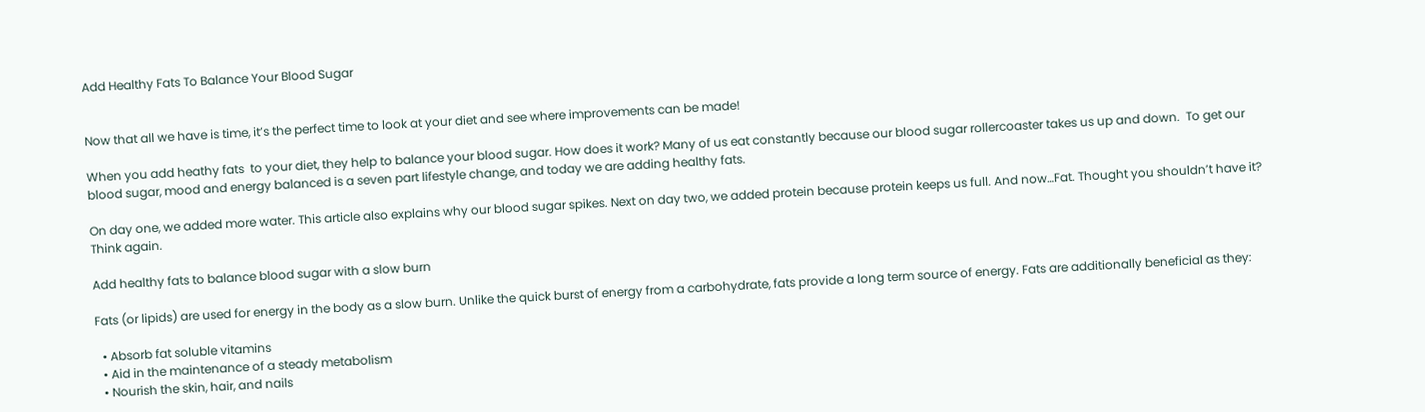Add Healthy Fats To Balance Your Blood Sugar


Now that all we have is time, it’s the perfect time to look at your diet and see where improvements can be made!

When you add heathy fats  to your diet, they help to balance your blood sugar. How does it work? Many of us eat constantly because our blood sugar rollercoaster takes us up and down.  To get our blood sugar, mood and energy balanced is a seven part lifestyle change, and today we are adding healthy fats.

On day one, we added more water. This article also explains why our blood sugar spikes. Next on day two, we added protein because protein keeps us full. And now…Fat. Thought you shouldn’t have it? Think again.

Add healthy fats to balance blood sugar with a slow burn

Fats (or lipids) are used for energy in the body as a slow burn. Unlike the quick burst of energy from a carbohydrate, fats provide a long term source of energy. Fats are additionally beneficial as they:

  • Absorb fat soluble vitamins
  • Aid in the maintenance of a steady metabolism
  • Nourish the skin, hair, and nails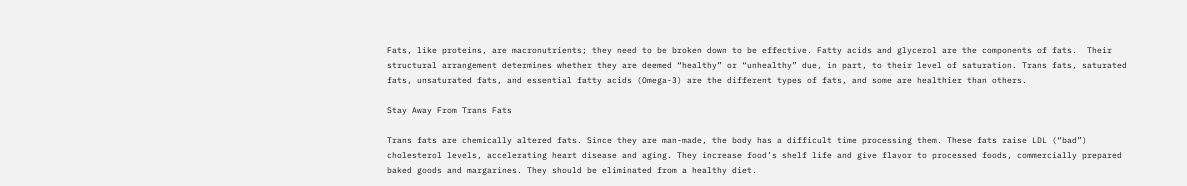Fats, like proteins, are macronutrients; they need to be broken down to be effective. Fatty acids and glycerol are the components of fats.  Their structural arrangement determines whether they are deemed “healthy” or “unhealthy” due, in part, to their level of saturation. Trans fats, saturated fats, unsaturated fats, and essential fatty acids (Omega-3) are the different types of fats, and some are healthier than others.

Stay Away From Trans Fats

Trans fats are chemically altered fats. Since they are man-made, the body has a difficult time processing them. These fats raise LDL (“bad”) cholesterol levels, accelerating heart disease and aging. They increase food’s shelf life and give flavor to processed foods, commercially prepared baked goods and margarines. They should be eliminated from a healthy diet.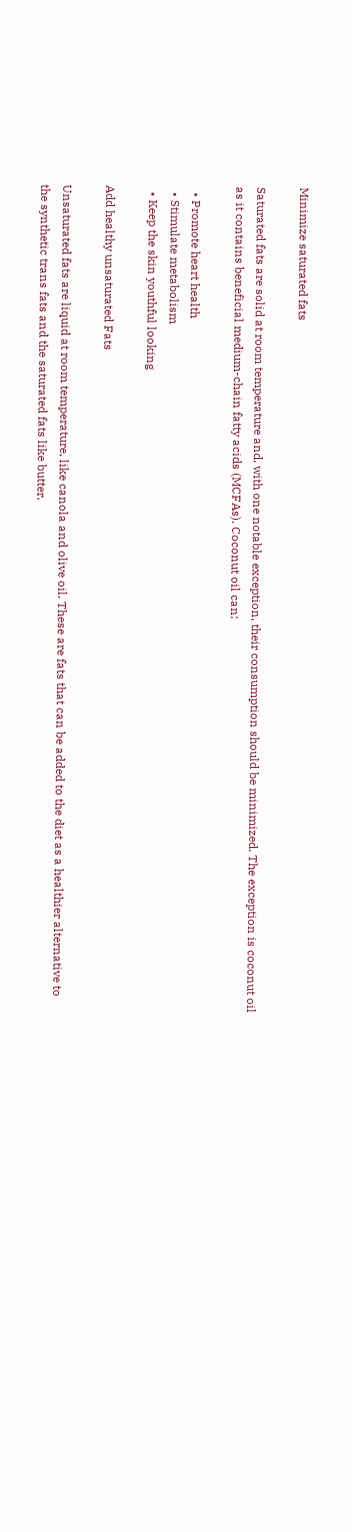Minimize saturated fats

Saturated fats are solid at room temperature and, with one notable exception, their consumption should be minimized. The exception is coconut oil as it contains beneficial medium-chain fatty acids (MCFAs). Coconut oil can:

  • Promote heart health
  • Stimulate metabolism
  • Keep the skin youthful looking

Add healthy unsaturated Fats

Unsaturated fats are liquid at room temperature, like canola and olive oil. These are fats that can be added to the diet as a healthier alternative to the synthetic trans fats and the saturated fats like butter.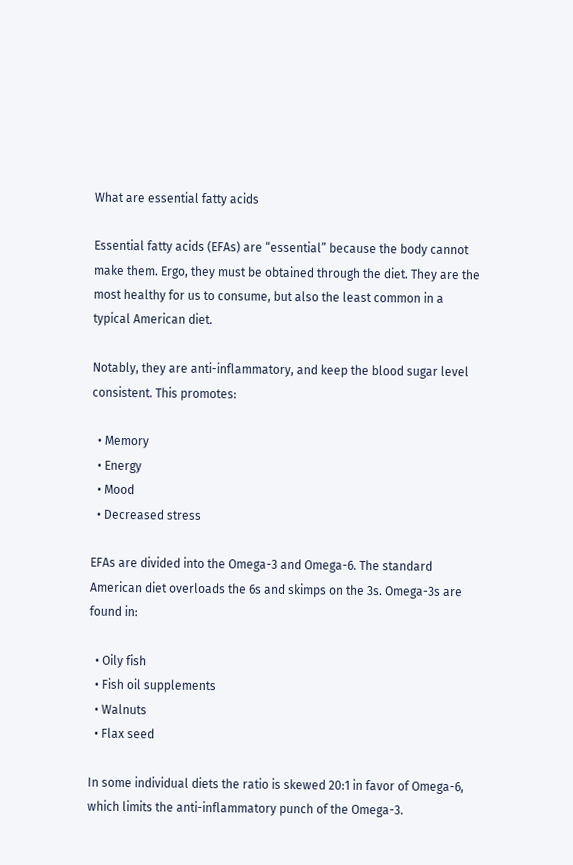What are essential fatty acids

Essential fatty acids (EFAs) are “essential” because the body cannot make them. Ergo, they must be obtained through the diet. They are the most healthy for us to consume, but also the least common in a typical American diet.

Notably, they are anti-inflammatory, and keep the blood sugar level consistent. This promotes:

  • Memory
  • Energy
  • Mood
  • Decreased stress

EFAs are divided into the Omega-3 and Omega-6. The standard American diet overloads the 6s and skimps on the 3s. Omega-3s are found in:

  • Oily fish
  • Fish oil supplements
  • Walnuts
  • Flax seed

In some individual diets the ratio is skewed 20:1 in favor of Omega-6, which limits the anti-inflammatory punch of the Omega-3.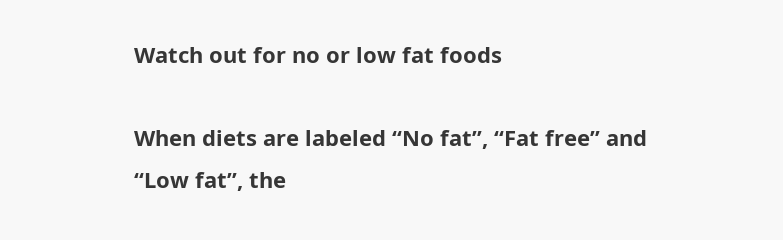Watch out for no or low fat foods

When diets are labeled “No fat”, “Fat free” and “Low fat”, the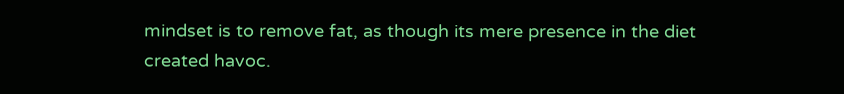mindset is to remove fat, as though its mere presence in the diet created havoc.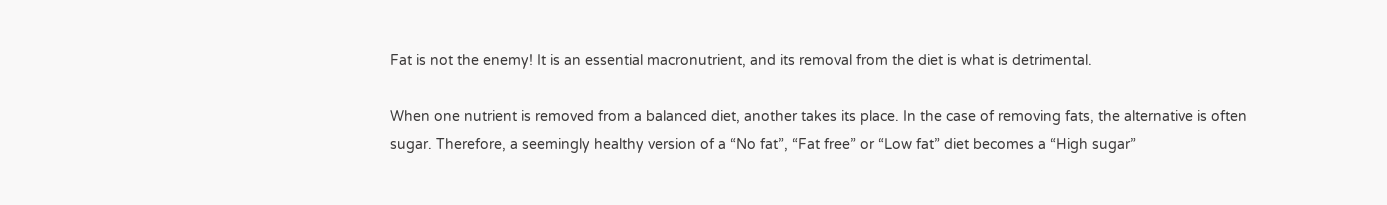Fat is not the enemy! It is an essential macronutrient, and its removal from the diet is what is detrimental.

When one nutrient is removed from a balanced diet, another takes its place. In the case of removing fats, the alternative is often sugar. Therefore, a seemingly healthy version of a “No fat”, “Fat free” or “Low fat” diet becomes a “High sugar”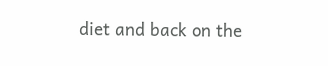diet and back on the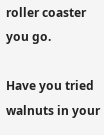roller coaster you go.

Have you tried walnuts in your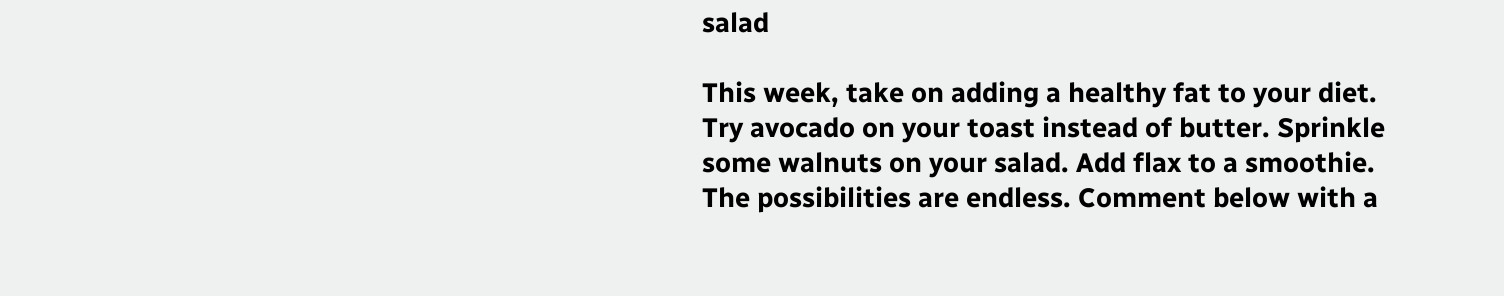salad

This week, take on adding a healthy fat to your diet. Try avocado on your toast instead of butter. Sprinkle some walnuts on your salad. Add flax to a smoothie. The possibilities are endless. Comment below with a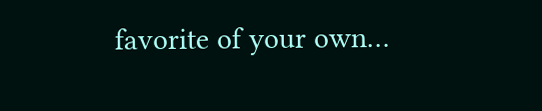favorite of your own…